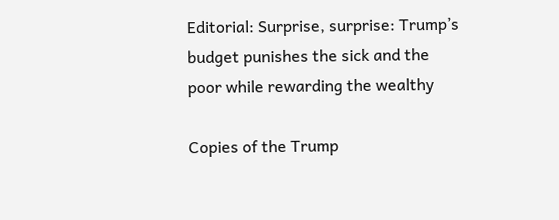Editorial: Surprise, surprise: Trump’s budget punishes the sick and the poor while rewarding the wealthy

Copies of the Trump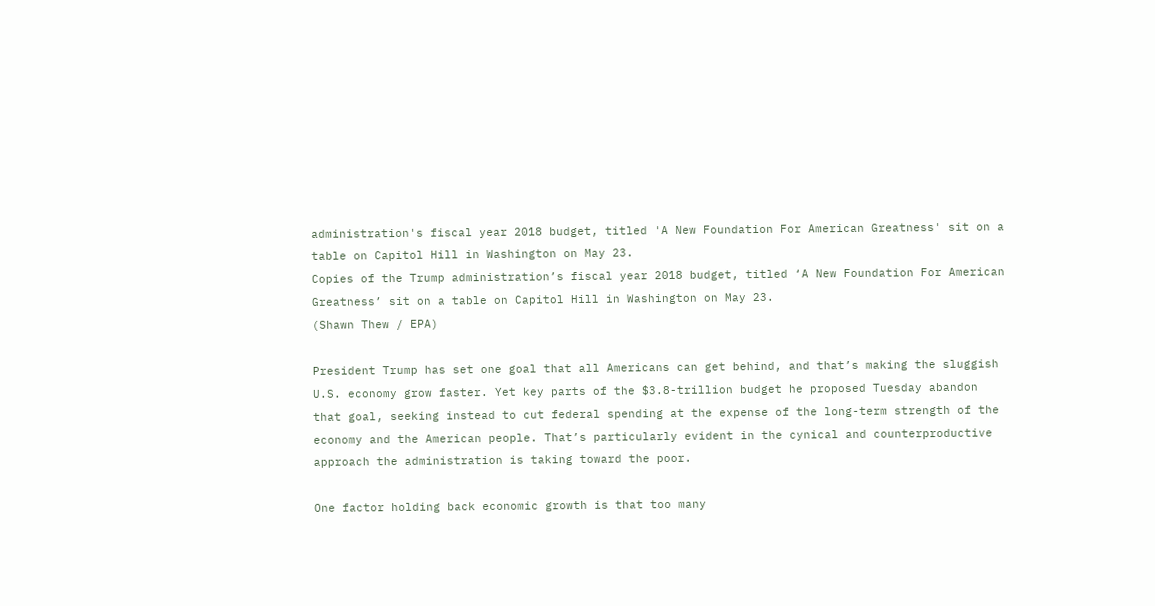administration's fiscal year 2018 budget, titled 'A New Foundation For American Greatness' sit on a table on Capitol Hill in Washington on May 23.
Copies of the Trump administration’s fiscal year 2018 budget, titled ‘A New Foundation For American Greatness’ sit on a table on Capitol Hill in Washington on May 23.
(Shawn Thew / EPA)

President Trump has set one goal that all Americans can get behind, and that’s making the sluggish U.S. economy grow faster. Yet key parts of the $3.8-trillion budget he proposed Tuesday abandon that goal, seeking instead to cut federal spending at the expense of the long-term strength of the economy and the American people. That’s particularly evident in the cynical and counterproductive approach the administration is taking toward the poor.

One factor holding back economic growth is that too many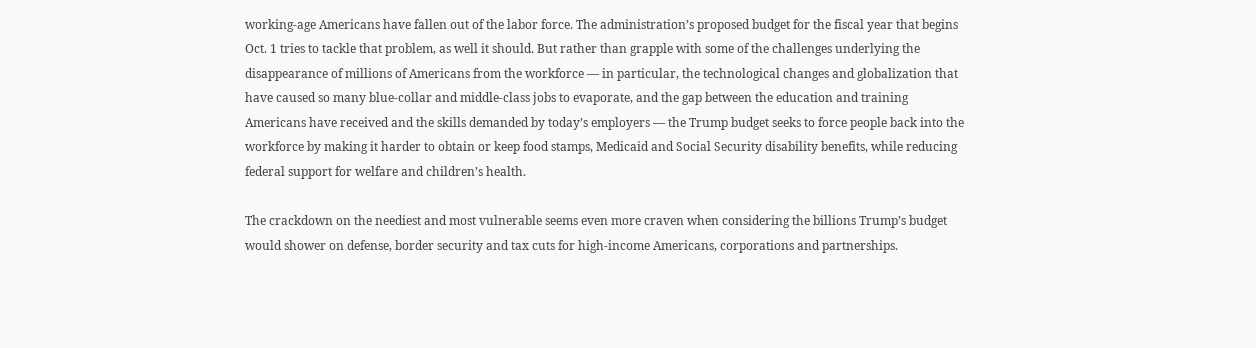working-age Americans have fallen out of the labor force. The administration’s proposed budget for the fiscal year that begins Oct. 1 tries to tackle that problem, as well it should. But rather than grapple with some of the challenges underlying the disappearance of millions of Americans from the workforce — in particular, the technological changes and globalization that have caused so many blue-collar and middle-class jobs to evaporate, and the gap between the education and training Americans have received and the skills demanded by today’s employers — the Trump budget seeks to force people back into the workforce by making it harder to obtain or keep food stamps, Medicaid and Social Security disability benefits, while reducing federal support for welfare and children’s health.

The crackdown on the neediest and most vulnerable seems even more craven when considering the billions Trump’s budget would shower on defense, border security and tax cuts for high-income Americans, corporations and partnerships.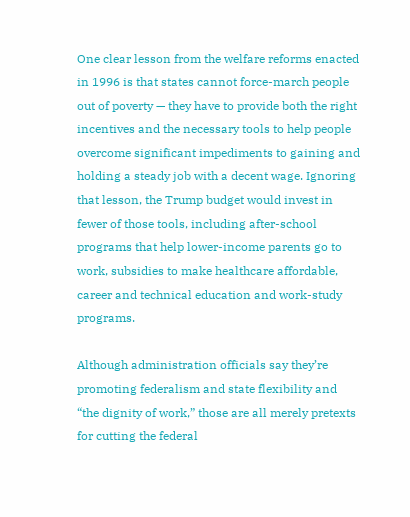One clear lesson from the welfare reforms enacted in 1996 is that states cannot force-march people out of poverty — they have to provide both the right incentives and the necessary tools to help people overcome significant impediments to gaining and holding a steady job with a decent wage. Ignoring that lesson, the Trump budget would invest in fewer of those tools, including after-school programs that help lower-income parents go to work, subsidies to make healthcare affordable, career and technical education and work-study programs.

Although administration officials say they’re promoting federalism and state flexibility and “the dignity of work,” those are all merely pretexts for cutting the federal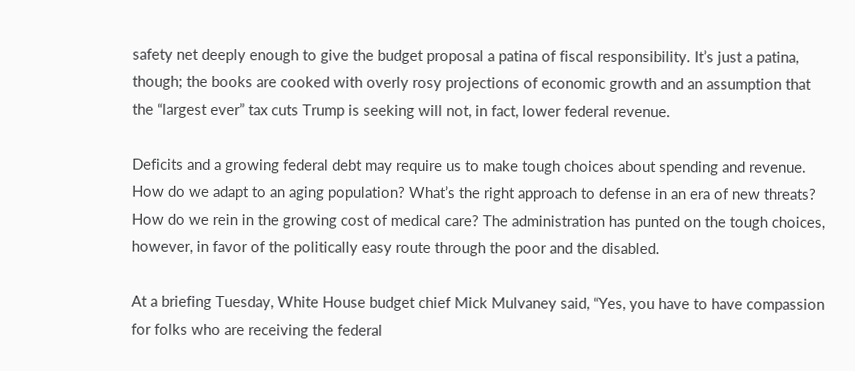safety net deeply enough to give the budget proposal a patina of fiscal responsibility. It’s just a patina, though; the books are cooked with overly rosy projections of economic growth and an assumption that the “largest ever” tax cuts Trump is seeking will not, in fact, lower federal revenue.

Deficits and a growing federal debt may require us to make tough choices about spending and revenue. How do we adapt to an aging population? What’s the right approach to defense in an era of new threats? How do we rein in the growing cost of medical care? The administration has punted on the tough choices, however, in favor of the politically easy route through the poor and the disabled.

At a briefing Tuesday, White House budget chief Mick Mulvaney said, “Yes, you have to have compassion for folks who are receiving the federal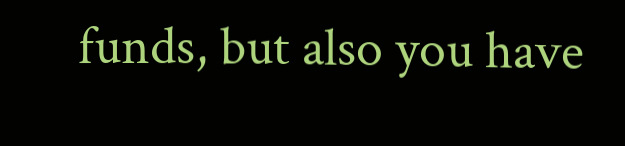funds, but also you have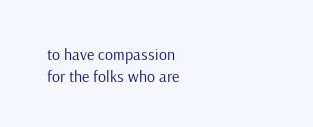to have compassion for the folks who are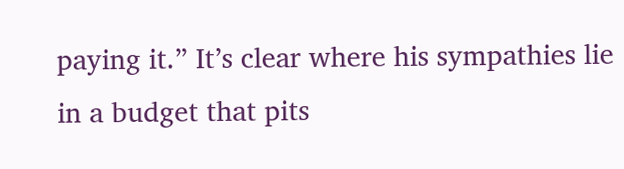paying it.” It’s clear where his sympathies lie in a budget that pits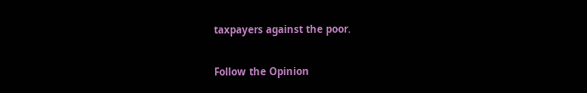taxpayers against the poor.

Follow the Opinion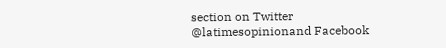section on Twitter @latimesopinionand Facebook